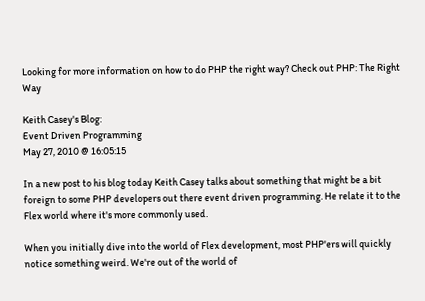Looking for more information on how to do PHP the right way? Check out PHP: The Right Way

Keith Casey's Blog:
Event Driven Programming
May 27, 2010 @ 16:05:15

In a new post to his blog today Keith Casey talks about something that might be a bit foreign to some PHP developers out there event driven programming. He relate it to the Flex world where it's more commonly used.

When you initially dive into the world of Flex development, most PHP'ers will quickly notice something weird. We're out of the world of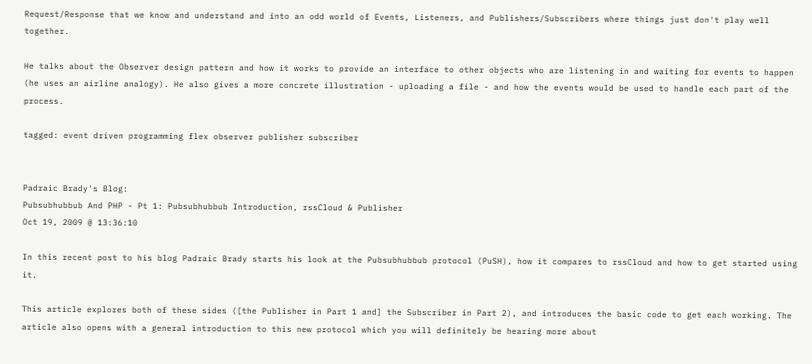Request/Response that we know and understand and into an odd world of Events, Listeners, and Publishers/Subscribers where things just don't play well together.

He talks about the Observer design pattern and how it works to provide an interface to other objects who are listening in and waiting for events to happen (he uses an airline analogy). He also gives a more concrete illustration - uploading a file - and how the events would be used to handle each part of the process.

tagged: event driven programming flex observer publisher subscriber


Padraic Brady's Blog:
Pubsubhubbub And PHP - Pt 1: Pubsubhubbub Introduction, rssCloud & Publisher
Oct 19, 2009 @ 13:36:10

In this recent post to his blog Padraic Brady starts his look at the Pubsubhubbub protocol (PuSH), how it compares to rssCloud and how to get started using it.

This article explores both of these sides ([the Publisher in Part 1 and] the Subscriber in Part 2), and introduces the basic code to get each working. The article also opens with a general introduction to this new protocol which you will definitely be hearing more about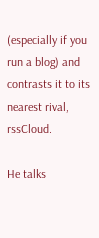(especially if you run a blog) and contrasts it to its nearest rival, rssCloud.

He talks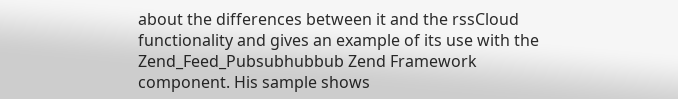about the differences between it and the rssCloud functionality and gives an example of its use with the Zend_Feed_Pubsubhubbub Zend Framework component. His sample shows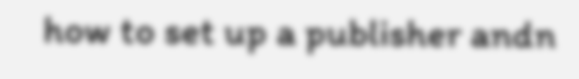how to set up a publisher andn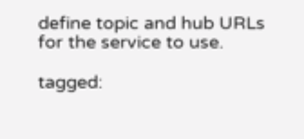define topic and hub URLs for the service to use.

tagged: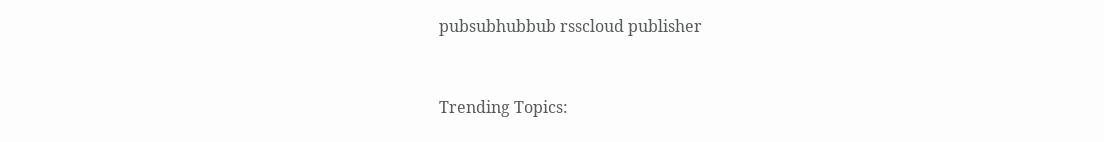pubsubhubbub rsscloud publisher


Trending Topics: